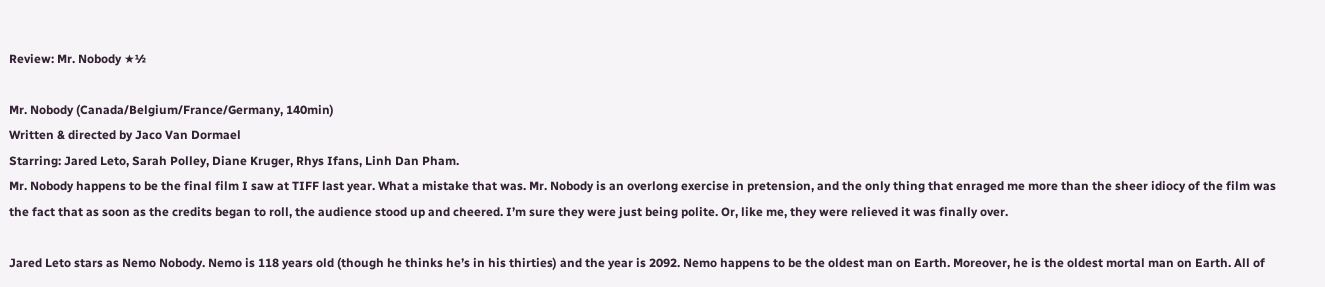Review: Mr. Nobody ★½

Mr. Nobody (Canada/Belgium/France/Germany, 140min)
Written & directed by Jaco Van Dormael
Starring: Jared Leto, Sarah Polley, Diane Kruger, Rhys Ifans, Linh Dan Pham.
Mr. Nobody happens to be the final film I saw at TIFF last year. What a mistake that was. Mr. Nobody is an overlong exercise in pretension, and the only thing that enraged me more than the sheer idiocy of the film was the fact that as soon as the credits began to roll, the audience stood up and cheered. I’m sure they were just being polite. Or, like me, they were relieved it was finally over.

Jared Leto stars as Nemo Nobody. Nemo is 118 years old (though he thinks he’s in his thirties) and the year is 2092. Nemo happens to be the oldest man on Earth. Moreover, he is the oldest mortal man on Earth. All of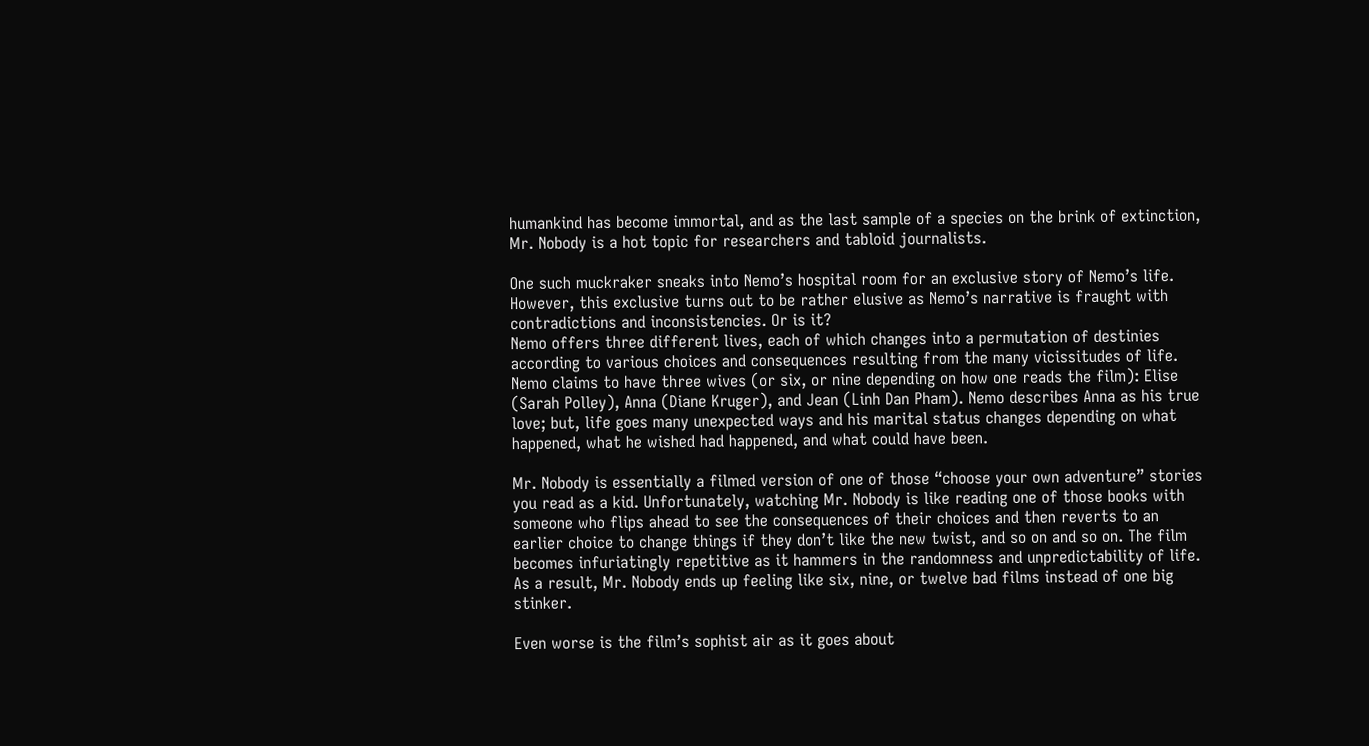humankind has become immortal, and as the last sample of a species on the brink of extinction, Mr. Nobody is a hot topic for researchers and tabloid journalists.

One such muckraker sneaks into Nemo’s hospital room for an exclusive story of Nemo’s life. However, this exclusive turns out to be rather elusive as Nemo’s narrative is fraught with contradictions and inconsistencies. Or is it?
Nemo offers three different lives, each of which changes into a permutation of destinies according to various choices and consequences resulting from the many vicissitudes of life. Nemo claims to have three wives (or six, or nine depending on how one reads the film): Elise (Sarah Polley), Anna (Diane Kruger), and Jean (Linh Dan Pham). Nemo describes Anna as his true love; but, life goes many unexpected ways and his marital status changes depending on what happened, what he wished had happened, and what could have been.

Mr. Nobody is essentially a filmed version of one of those “choose your own adventure” stories you read as a kid. Unfortunately, watching Mr. Nobody is like reading one of those books with someone who flips ahead to see the consequences of their choices and then reverts to an earlier choice to change things if they don’t like the new twist, and so on and so on. The film becomes infuriatingly repetitive as it hammers in the randomness and unpredictability of life. As a result, Mr. Nobody ends up feeling like six, nine, or twelve bad films instead of one big stinker.

Even worse is the film’s sophist air as it goes about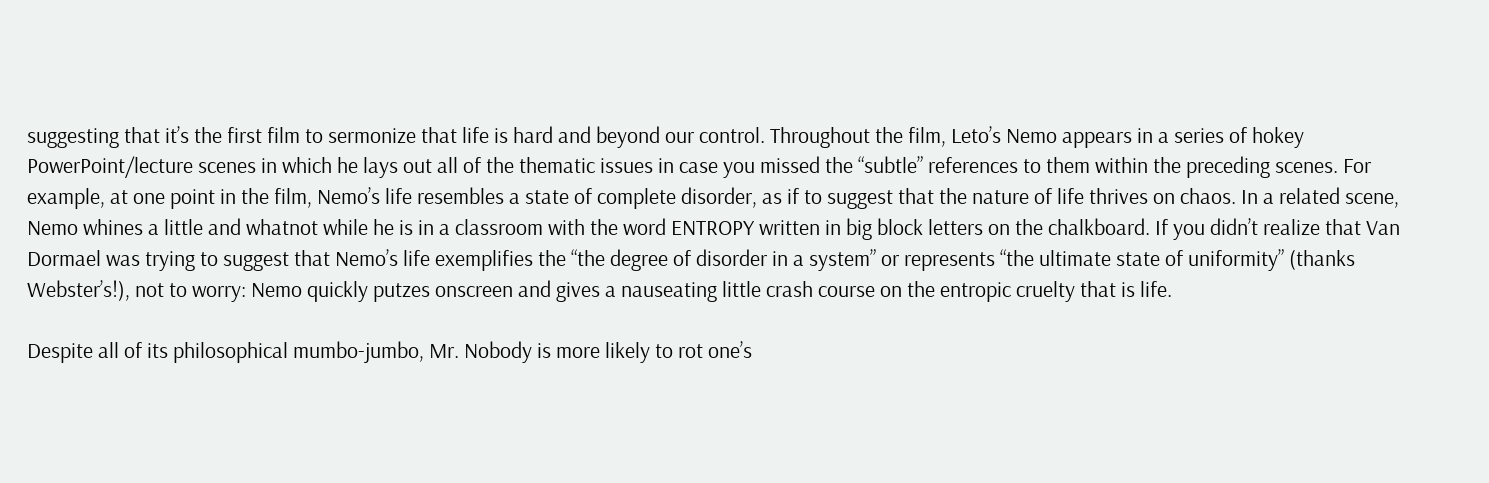suggesting that it’s the first film to sermonize that life is hard and beyond our control. Throughout the film, Leto’s Nemo appears in a series of hokey PowerPoint/lecture scenes in which he lays out all of the thematic issues in case you missed the “subtle” references to them within the preceding scenes. For example, at one point in the film, Nemo’s life resembles a state of complete disorder, as if to suggest that the nature of life thrives on chaos. In a related scene, Nemo whines a little and whatnot while he is in a classroom with the word ENTROPY written in big block letters on the chalkboard. If you didn’t realize that Van Dormael was trying to suggest that Nemo’s life exemplifies the “the degree of disorder in a system” or represents “the ultimate state of uniformity” (thanks Webster’s!), not to worry: Nemo quickly putzes onscreen and gives a nauseating little crash course on the entropic cruelty that is life.

Despite all of its philosophical mumbo-jumbo, Mr. Nobody is more likely to rot one’s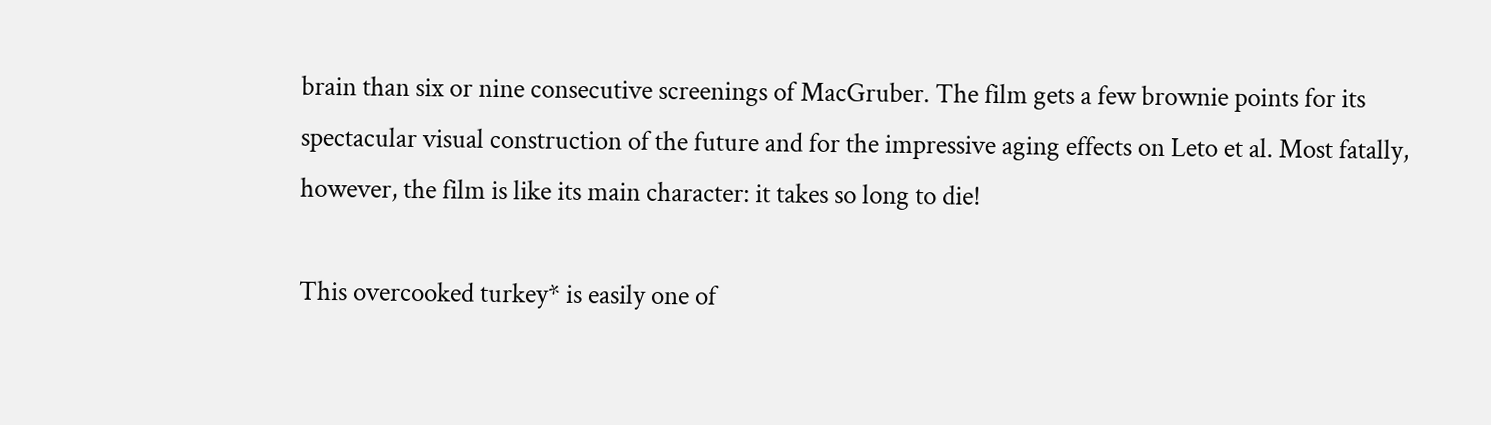brain than six or nine consecutive screenings of MacGruber. The film gets a few brownie points for its spectacular visual construction of the future and for the impressive aging effects on Leto et al. Most fatally, however, the film is like its main character: it takes so long to die!

This overcooked turkey* is easily one of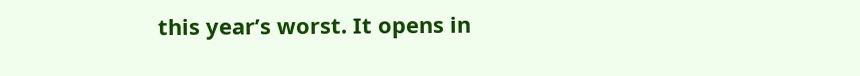this year’s worst. It opens in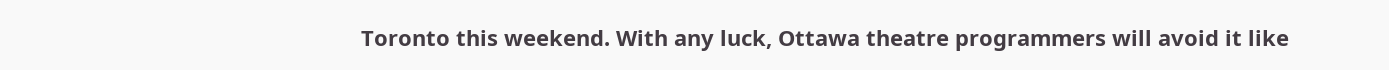Toronto this weekend. With any luck, Ottawa theatre programmers will avoid it like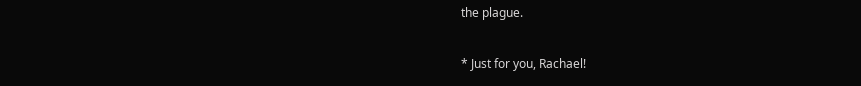the plague.

* Just for you, Rachael!